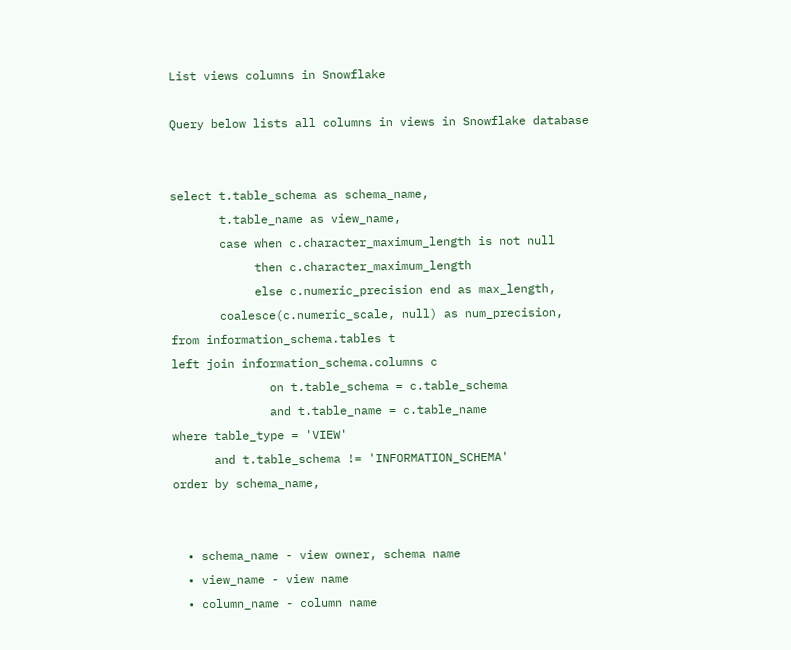List views columns in Snowflake

Query below lists all columns in views in Snowflake database


select t.table_schema as schema_name,
       t.table_name as view_name,
       case when c.character_maximum_length is not null
            then c.character_maximum_length
            else c.numeric_precision end as max_length,
       coalesce(c.numeric_scale, null) as num_precision,
from information_schema.tables t
left join information_schema.columns c
              on t.table_schema = c.table_schema
              and t.table_name = c.table_name
where table_type = 'VIEW'
      and t.table_schema != 'INFORMATION_SCHEMA'
order by schema_name,


  • schema_name - view owner, schema name
  • view_name - view name
  • column_name - column name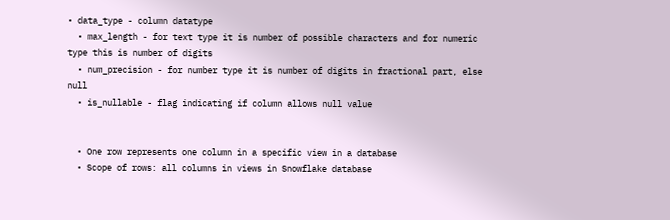• data_type - column datatype
  • max_length - for text type it is number of possible characters and for numeric type this is number of digits
  • num_precision - for number type it is number of digits in fractional part, else null
  • is_nullable - flag indicating if column allows null value


  • One row represents one column in a specific view in a database
  • Scope of rows: all columns in views in Snowflake database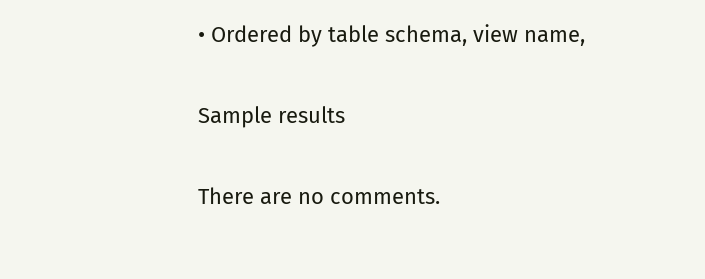• Ordered by table schema, view name,

Sample results

There are no comments.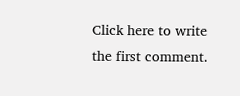Click here to write the first comment.